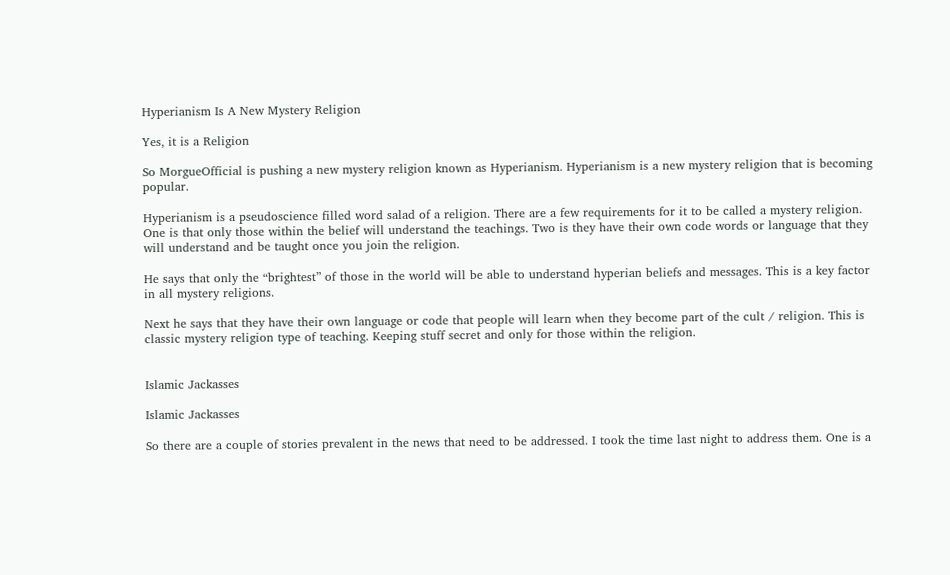Hyperianism Is A New Mystery Religion

Yes, it is a Religion

So MorgueOfficial is pushing a new mystery religion known as Hyperianism. Hyperianism is a new mystery religion that is becoming popular.

Hyperianism is a pseudoscience filled word salad of a religion. There are a few requirements for it to be called a mystery religion. One is that only those within the belief will understand the teachings. Two is they have their own code words or language that they will understand and be taught once you join the religion.

He says that only the “brightest” of those in the world will be able to understand hyperian beliefs and messages. This is a key factor in all mystery religions.

Next he says that they have their own language or code that people will learn when they become part of the cult / religion. This is classic mystery religion type of teaching. Keeping stuff secret and only for those within the religion.


Islamic Jackasses

Islamic Jackasses

So there are a couple of stories prevalent in the news that need to be addressed. I took the time last night to address them. One is a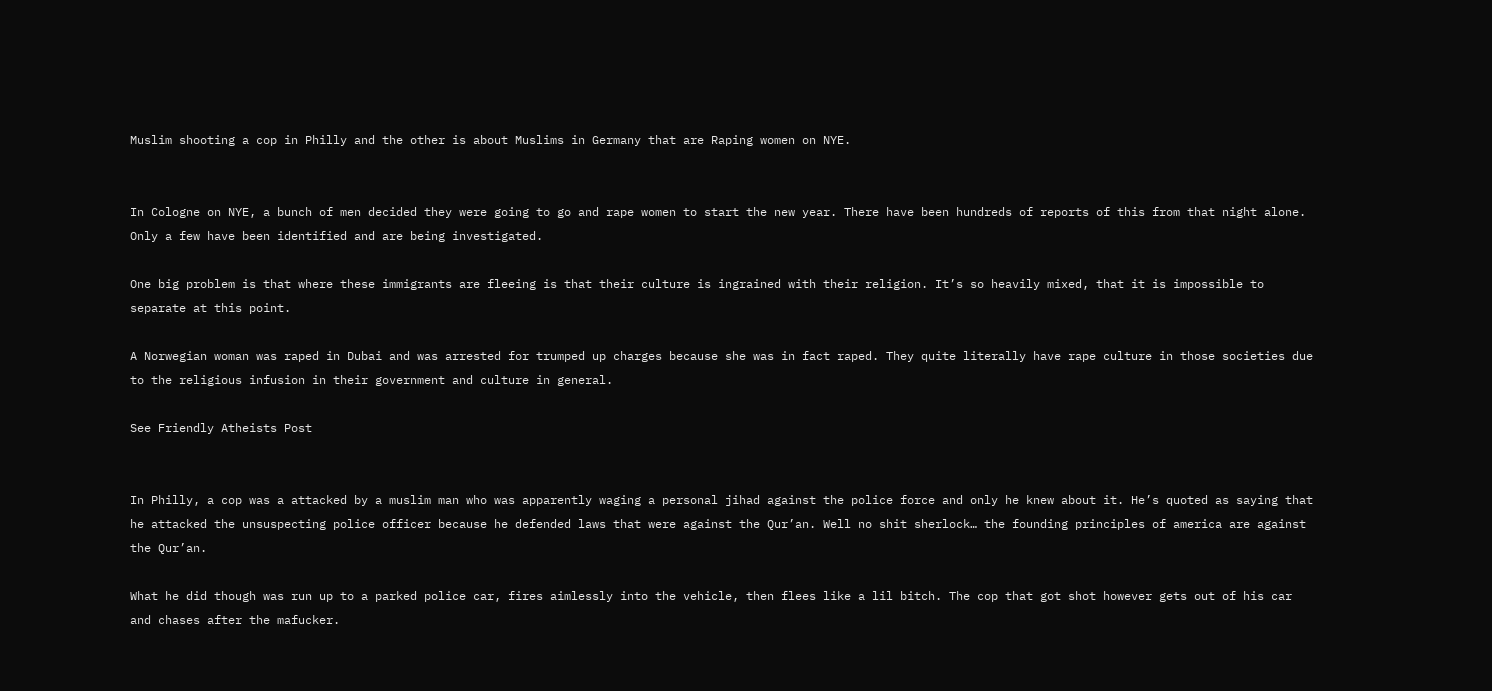Muslim shooting a cop in Philly and the other is about Muslims in Germany that are Raping women on NYE.


In Cologne on NYE, a bunch of men decided they were going to go and rape women to start the new year. There have been hundreds of reports of this from that night alone. Only a few have been identified and are being investigated.

One big problem is that where these immigrants are fleeing is that their culture is ingrained with their religion. It’s so heavily mixed, that it is impossible to separate at this point.

A Norwegian woman was raped in Dubai and was arrested for trumped up charges because she was in fact raped. They quite literally have rape culture in those societies due to the religious infusion in their government and culture in general.

See Friendly Atheists Post


In Philly, a cop was a attacked by a muslim man who was apparently waging a personal jihad against the police force and only he knew about it. He’s quoted as saying that he attacked the unsuspecting police officer because he defended laws that were against the Qur’an. Well no shit sherlock… the founding principles of america are against the Qur’an.

What he did though was run up to a parked police car, fires aimlessly into the vehicle, then flees like a lil bitch. The cop that got shot however gets out of his car and chases after the mafucker.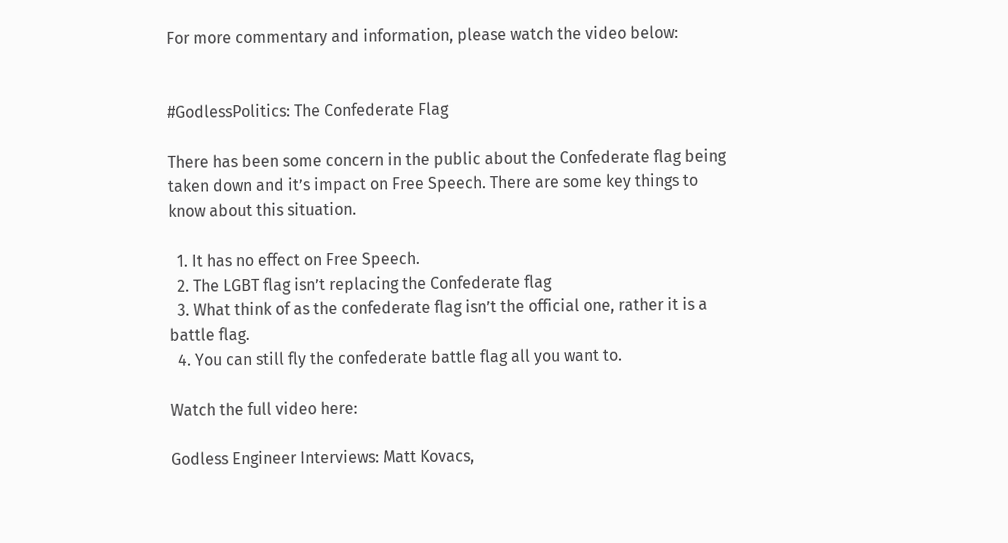For more commentary and information, please watch the video below:


#GodlessPolitics: The Confederate Flag

There has been some concern in the public about the Confederate flag being taken down and it’s impact on Free Speech. There are some key things to know about this situation.

  1. It has no effect on Free Speech.
  2. The LGBT flag isn’t replacing the Confederate flag
  3. What think of as the confederate flag isn’t the official one, rather it is a battle flag.
  4. You can still fly the confederate battle flag all you want to.

Watch the full video here:

Godless Engineer Interviews: Matt Kovacs,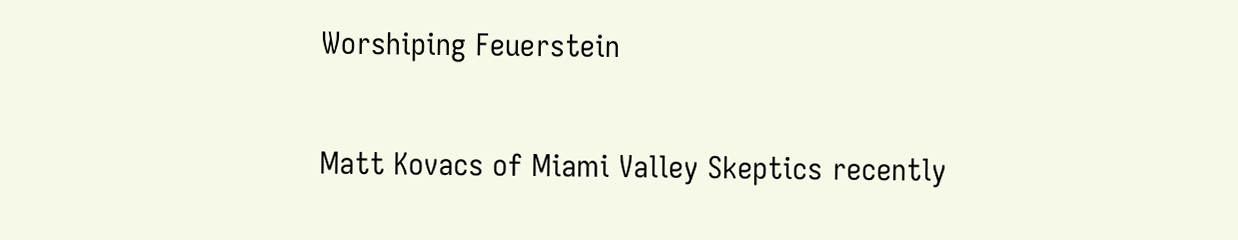Worshiping Feuerstein

Matt Kovacs of Miami Valley Skeptics recently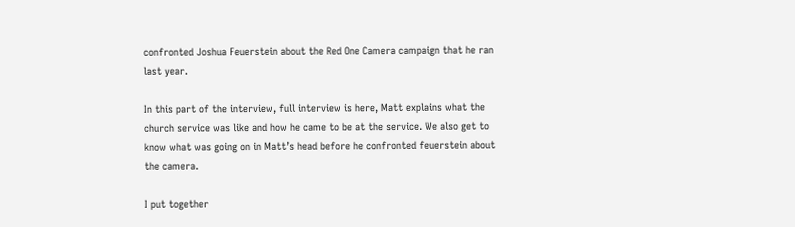confronted Joshua Feuerstein about the Red One Camera campaign that he ran last year.

In this part of the interview, full interview is here, Matt explains what the church service was like and how he came to be at the service. We also get to know what was going on in Matt’s head before he confronted feuerstein about the camera.

I put together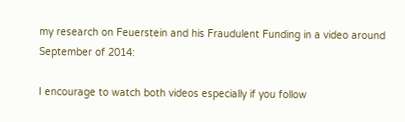my research on Feuerstein and his Fraudulent Funding in a video around September of 2014:

I encourage to watch both videos especially if you follow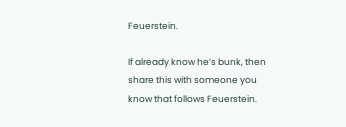Feuerstein.

If already know he’s bunk, then share this with someone you know that follows Feuerstein.